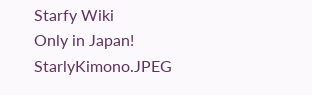Starfy Wiki
Only in Japan!
StarlyKimono.JPEG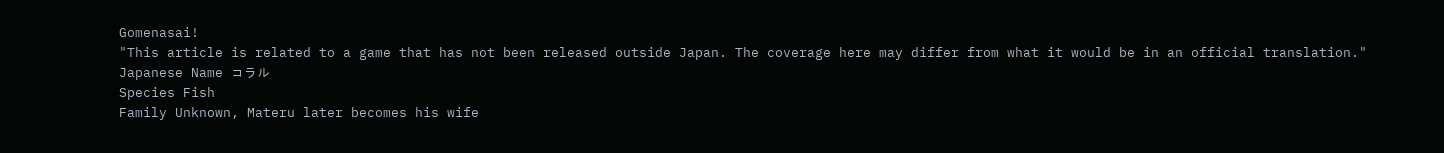Gomenasai!
"This article is related to a game that has not been released outside Japan. The coverage here may differ from what it would be in an official translation."
Japanese Name コラル
Species Fish
Family Unknown, Materu later becomes his wife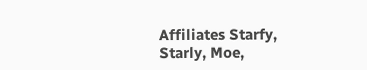Affiliates Starfy, Starly, Moe,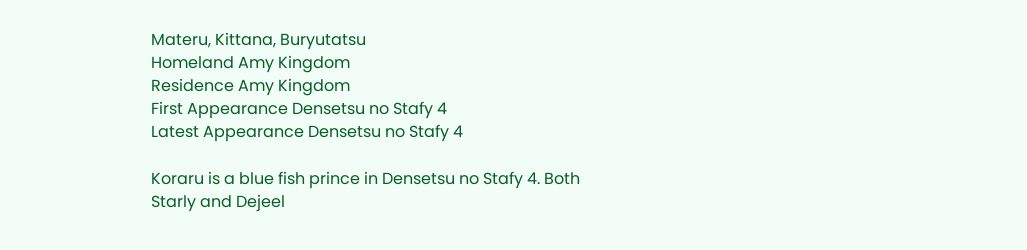Materu, Kittana, Buryutatsu
Homeland Amy Kingdom
Residence Amy Kingdom
First Appearance Densetsu no Stafy 4
Latest Appearance Densetsu no Stafy 4

Koraru is a blue fish prince in Densetsu no Stafy 4. Both Starly and Dejeel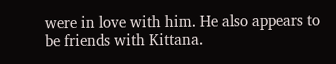were in love with him. He also appears to be friends with Kittana.